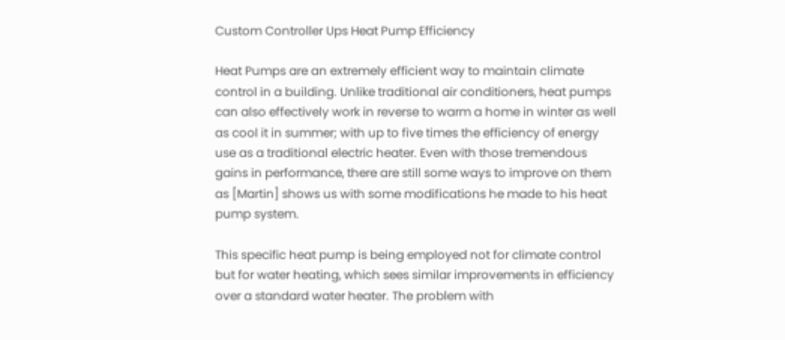Custom Controller Ups Heat Pump Efficiency

Heat Pumps are an extremely efficient way to maintain climate control in a building. Unlike traditional air conditioners, heat pumps can also effectively work in reverse to warm a home in winter as well as cool it in summer; with up to five times the efficiency of energy use as a traditional electric heater. Even with those tremendous gains in performance, there are still some ways to improve on them as [Martin] shows us with some modifications he made to his heat pump system.

This specific heat pump is being employed not for climate control but for water heating, which sees similar improvements in efficiency over a standard water heater. The problem with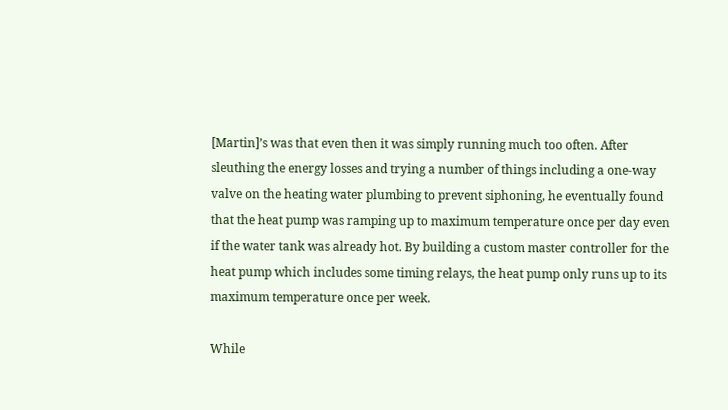[Martin]’s was that even then it was simply running much too often. After sleuthing the energy losses and trying a number of things including a one-way valve on the heating water plumbing to prevent siphoning, he eventually found that the heat pump was ramping up to maximum temperature once per day even if the water tank was already hot. By building a custom master controller for the heat pump which includes some timing relays, the heat pump only runs up to its maximum temperature once per week.

While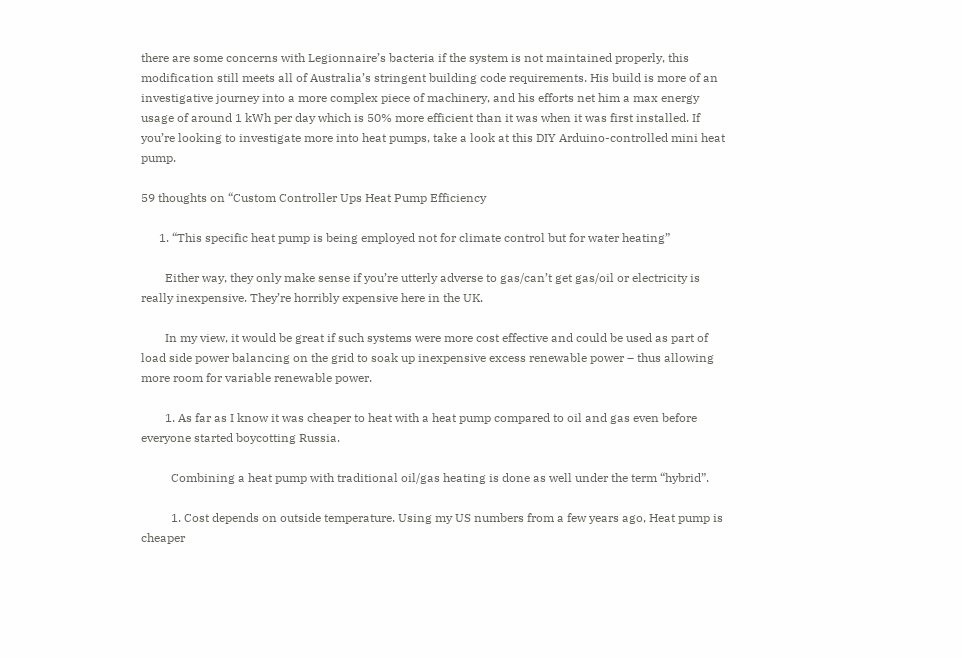there are some concerns with Legionnaire’s bacteria if the system is not maintained properly, this modification still meets all of Australia’s stringent building code requirements. His build is more of an investigative journey into a more complex piece of machinery, and his efforts net him a max energy usage of around 1 kWh per day which is 50% more efficient than it was when it was first installed. If you’re looking to investigate more into heat pumps, take a look at this DIY Arduino-controlled mini heat pump.

59 thoughts on “Custom Controller Ups Heat Pump Efficiency

      1. “This specific heat pump is being employed not for climate control but for water heating”

        Either way, they only make sense if you’re utterly adverse to gas/can’t get gas/oil or electricity is really inexpensive. They’re horribly expensive here in the UK.

        In my view, it would be great if such systems were more cost effective and could be used as part of load side power balancing on the grid to soak up inexpensive excess renewable power – thus allowing more room for variable renewable power.

        1. As far as I know it was cheaper to heat with a heat pump compared to oil and gas even before everyone started boycotting Russia.

          Combining a heat pump with traditional oil/gas heating is done as well under the term “hybrid”.

          1. Cost depends on outside temperature. Using my US numbers from a few years ago, Heat pump is cheaper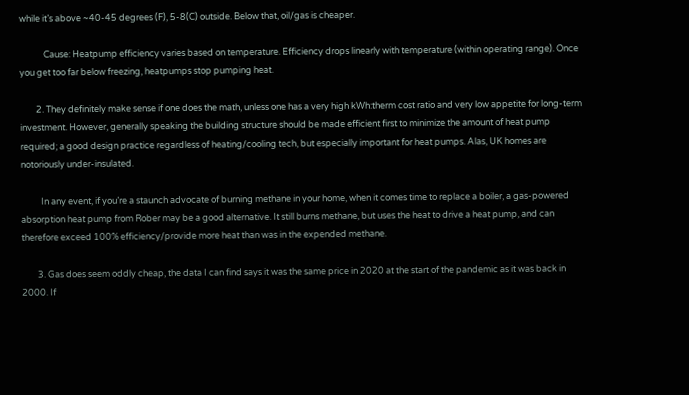while it’s above ~40-45 degrees (F), 5-8(C) outside. Below that, oil/gas is cheaper.

            Cause: Heatpump efficiency varies based on temperature. Efficiency drops linearly with temperature (within operating range). Once you get too far below freezing, heatpumps stop pumping heat.

        2. They definitely make sense if one does the math, unless one has a very high kWh:therm cost ratio and very low appetite for long-term investment. However, generally speaking the building structure should be made efficient first to minimize the amount of heat pump required; a good design practice regardless of heating/cooling tech, but especially important for heat pumps. Alas, UK homes are notoriously under-insulated.

          In any event, if you’re a staunch advocate of burning methane in your home, when it comes time to replace a boiler, a gas-powered absorption heat pump from Rober may be a good alternative. It still burns methane, but uses the heat to drive a heat pump, and can therefore exceed 100% efficiency/provide more heat than was in the expended methane.

        3. Gas does seem oddly cheap, the data I can find says it was the same price in 2020 at the start of the pandemic as it was back in 2000. If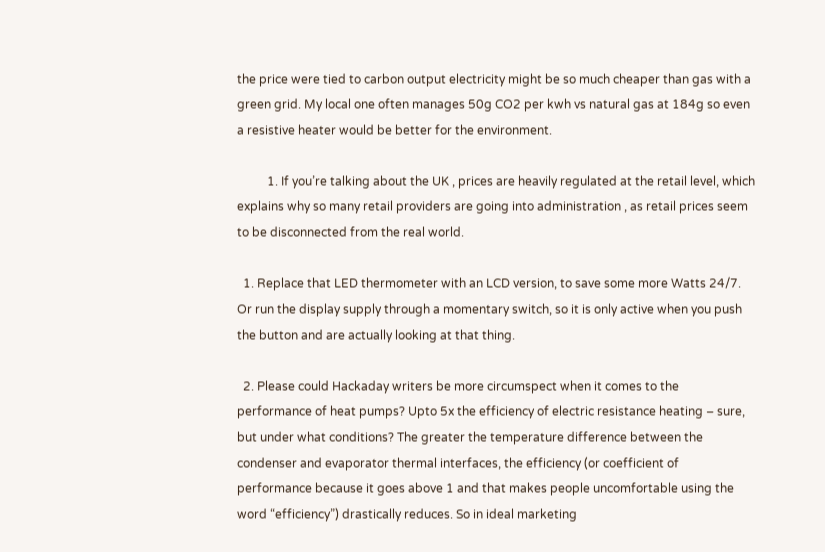the price were tied to carbon output electricity might be so much cheaper than gas with a green grid. My local one often manages 50g CO2 per kwh vs natural gas at 184g so even a resistive heater would be better for the environment.

          1. If you’re talking about the UK , prices are heavily regulated at the retail level, which explains why so many retail providers are going into administration , as retail prices seem to be disconnected from the real world.

  1. Replace that LED thermometer with an LCD version, to save some more Watts 24/7. Or run the display supply through a momentary switch, so it is only active when you push the button and are actually looking at that thing.

  2. Please could Hackaday writers be more circumspect when it comes to the performance of heat pumps? Upto 5x the efficiency of electric resistance heating – sure, but under what conditions? The greater the temperature difference between the condenser and evaporator thermal interfaces, the efficiency (or coefficient of performance because it goes above 1 and that makes people uncomfortable using the word “efficiency”) drastically reduces. So in ideal marketing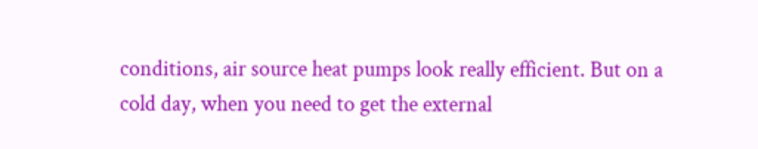conditions, air source heat pumps look really efficient. But on a cold day, when you need to get the external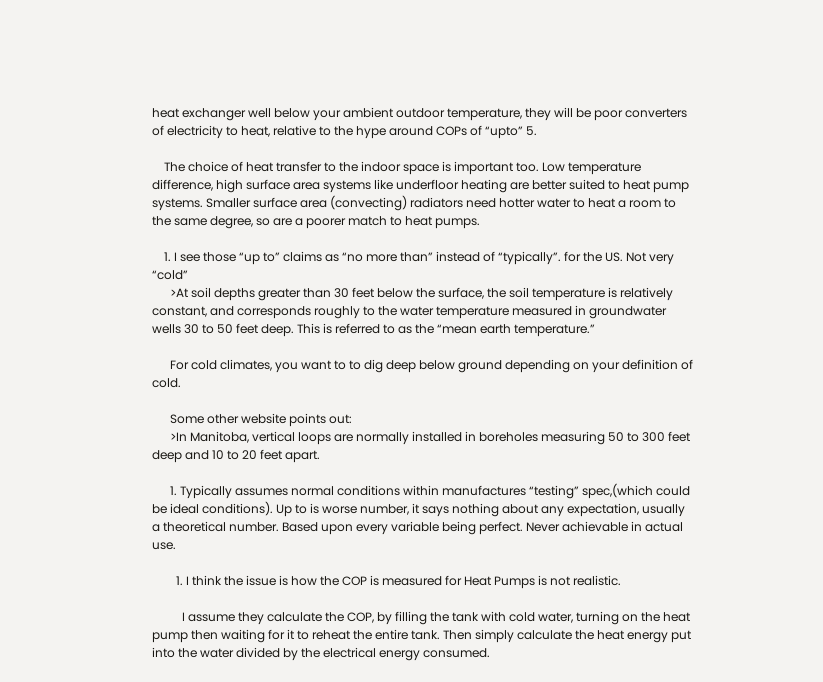heat exchanger well below your ambient outdoor temperature, they will be poor converters of electricity to heat, relative to the hype around COPs of “upto” 5.

    The choice of heat transfer to the indoor space is important too. Low temperature difference, high surface area systems like underfloor heating are better suited to heat pump systems. Smaller surface area (convecting) radiators need hotter water to heat a room to the same degree, so are a poorer match to heat pumps.

    1. I see those “up to” claims as “no more than” instead of “typically”. for the US. Not very “cold”
      >At soil depths greater than 30 feet below the surface, the soil temperature is relatively constant, and corresponds roughly to the water temperature measured in groundwater wells 30 to 50 feet deep. This is referred to as the “mean earth temperature.”

      For cold climates, you want to to dig deep below ground depending on your definition of cold.

      Some other website points out:
      >In Manitoba, vertical loops are normally installed in boreholes measuring 50 to 300 feet deep and 10 to 20 feet apart.

      1. Typically assumes normal conditions within manufactures “testing” spec,(which could be ideal conditions). Up to is worse number, it says nothing about any expectation, usually a theoretical number. Based upon every variable being perfect. Never achievable in actual use.

        1. I think the issue is how the COP is measured for Heat Pumps is not realistic.

          I assume they calculate the COP, by filling the tank with cold water, turning on the heat pump then waiting for it to reheat the entire tank. Then simply calculate the heat energy put into the water divided by the electrical energy consumed.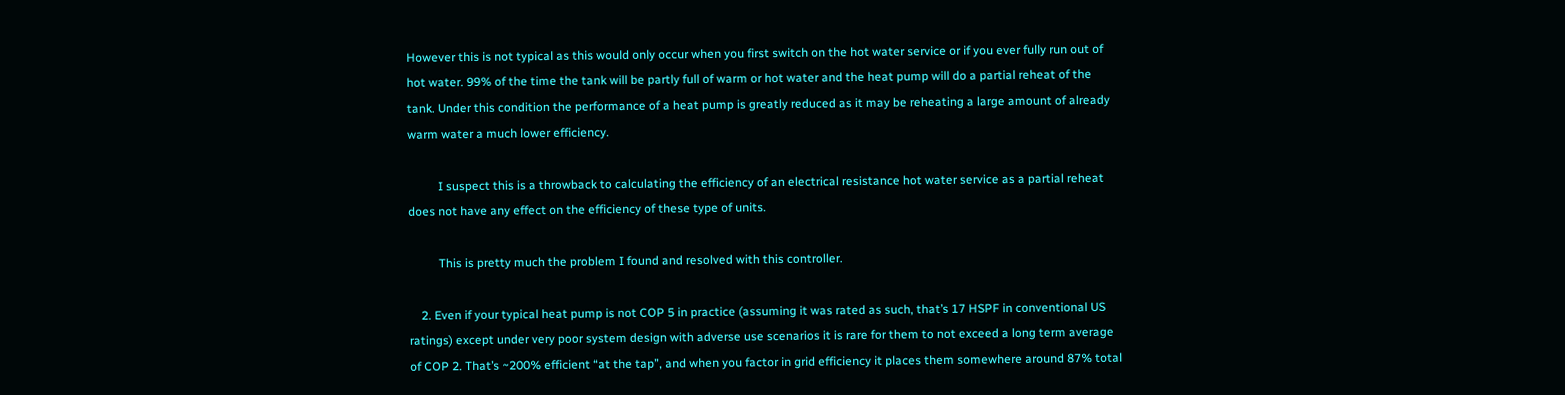However this is not typical as this would only occur when you first switch on the hot water service or if you ever fully run out of hot water. 99% of the time the tank will be partly full of warm or hot water and the heat pump will do a partial reheat of the tank. Under this condition the performance of a heat pump is greatly reduced as it may be reheating a large amount of already warm water a much lower efficiency.

          I suspect this is a throwback to calculating the efficiency of an electrical resistance hot water service as a partial reheat does not have any effect on the efficiency of these type of units.

          This is pretty much the problem I found and resolved with this controller.

    2. Even if your typical heat pump is not COP 5 in practice (assuming it was rated as such, that’s 17 HSPF in conventional US ratings) except under very poor system design with adverse use scenarios it is rare for them to not exceed a long term average of COP 2. That’s ~200% efficient “at the tap”, and when you factor in grid efficiency it places them somewhere around 87% total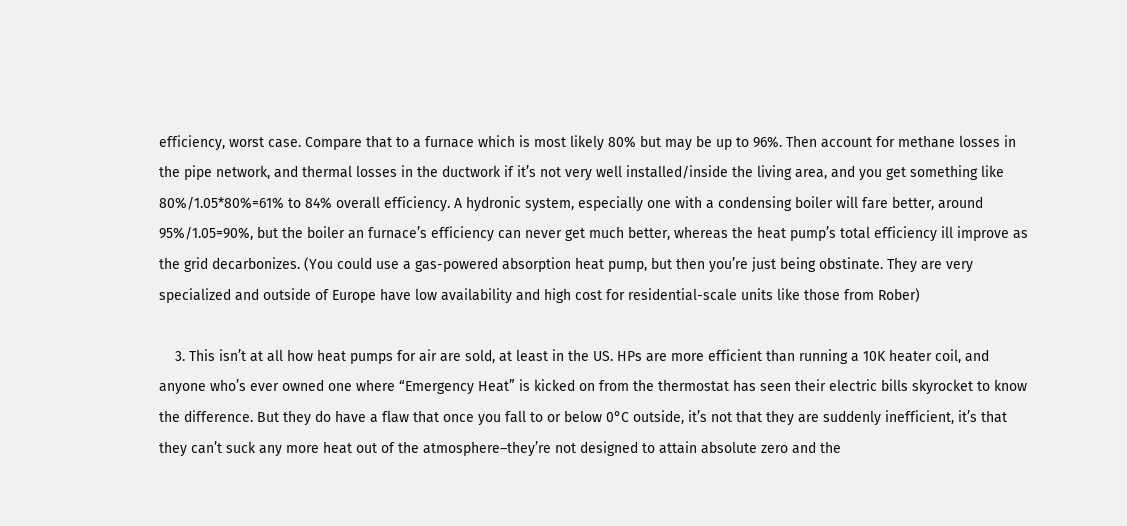efficiency, worst case. Compare that to a furnace which is most likely 80% but may be up to 96%. Then account for methane losses in the pipe network, and thermal losses in the ductwork if it’s not very well installed/inside the living area, and you get something like 80%/1.05*80%=61% to 84% overall efficiency. A hydronic system, especially one with a condensing boiler will fare better, around 95%/1.05=90%, but the boiler an furnace’s efficiency can never get much better, whereas the heat pump’s total efficiency ill improve as the grid decarbonizes. (You could use a gas-powered absorption heat pump, but then you’re just being obstinate. They are very specialized and outside of Europe have low availability and high cost for residential-scale units like those from Rober)

    3. This isn’t at all how heat pumps for air are sold, at least in the US. HPs are more efficient than running a 10K heater coil, and anyone who’s ever owned one where “Emergency Heat” is kicked on from the thermostat has seen their electric bills skyrocket to know the difference. But they do have a flaw that once you fall to or below 0°C outside, it’s not that they are suddenly inefficient, it’s that they can’t suck any more heat out of the atmosphere–they’re not designed to attain absolute zero and the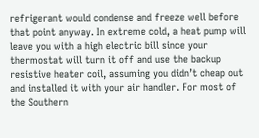refrigerant would condense and freeze well before that point anyway. In extreme cold, a heat pump will leave you with a high electric bill since your thermostat will turn it off and use the backup resistive heater coil, assuming you didn’t cheap out and installed it with your air handler. For most of the Southern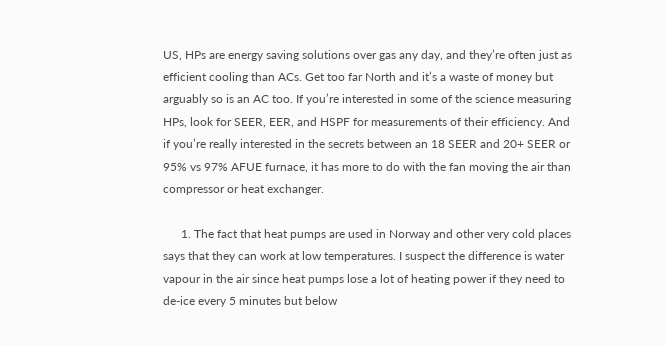US, HPs are energy saving solutions over gas any day, and they’re often just as efficient cooling than ACs. Get too far North and it’s a waste of money but arguably so is an AC too. If you’re interested in some of the science measuring HPs, look for SEER, EER, and HSPF for measurements of their efficiency. And if you’re really interested in the secrets between an 18 SEER and 20+ SEER or 95% vs 97% AFUE furnace, it has more to do with the fan moving the air than compressor or heat exchanger.

      1. The fact that heat pumps are used in Norway and other very cold places says that they can work at low temperatures. I suspect the difference is water vapour in the air since heat pumps lose a lot of heating power if they need to de-ice every 5 minutes but below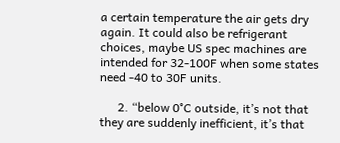a certain temperature the air gets dry again. It could also be refrigerant choices, maybe US spec machines are intended for 32-100F when some states need -40 to 30F units.

      2. “below 0°C outside, it’s not that they are suddenly inefficient, it’s that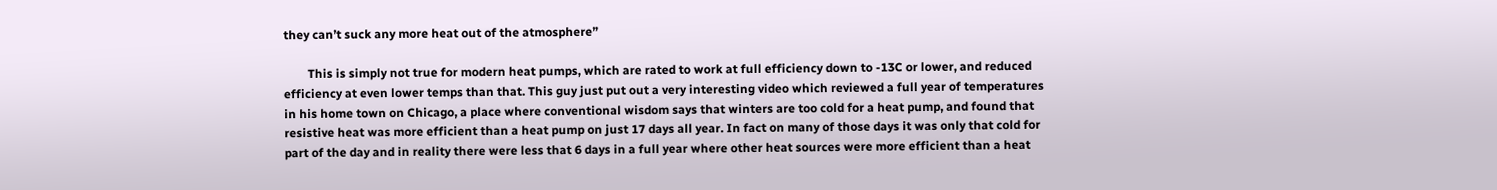they can’t suck any more heat out of the atmosphere”

        This is simply not true for modern heat pumps, which are rated to work at full efficiency down to -13C or lower, and reduced efficiency at even lower temps than that. This guy just put out a very interesting video which reviewed a full year of temperatures in his home town on Chicago, a place where conventional wisdom says that winters are too cold for a heat pump, and found that resistive heat was more efficient than a heat pump on just 17 days all year. In fact on many of those days it was only that cold for part of the day and in reality there were less that 6 days in a full year where other heat sources were more efficient than a heat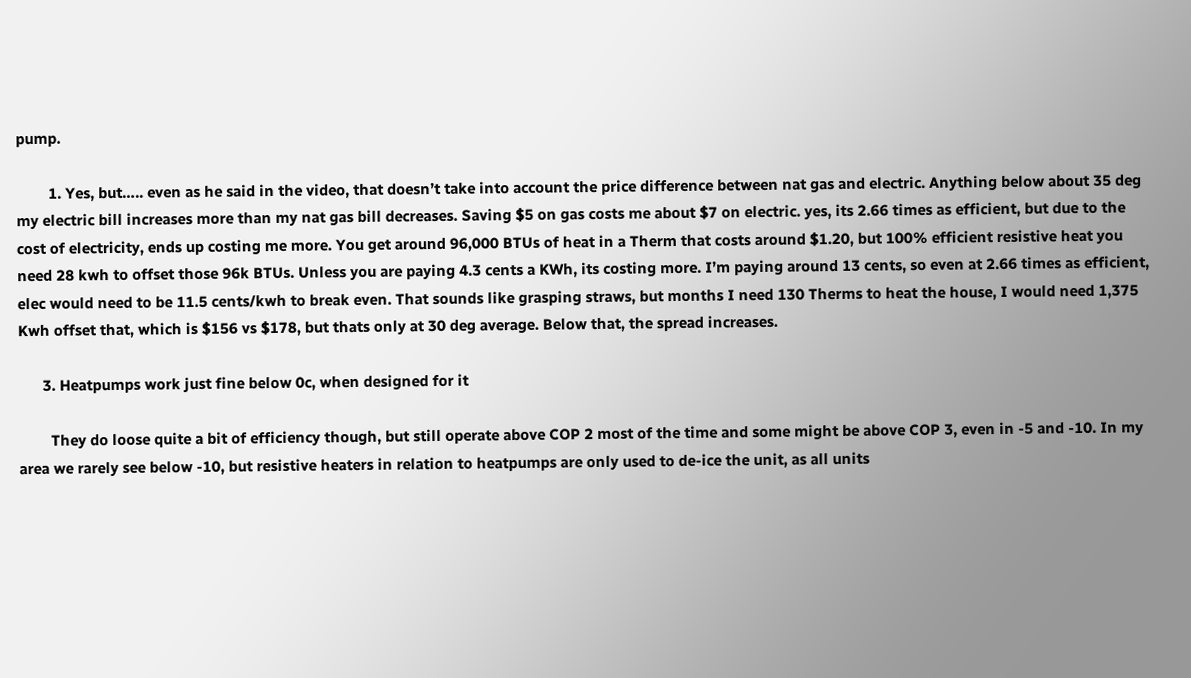pump.

        1. Yes, but….. even as he said in the video, that doesn’t take into account the price difference between nat gas and electric. Anything below about 35 deg my electric bill increases more than my nat gas bill decreases. Saving $5 on gas costs me about $7 on electric. yes, its 2.66 times as efficient, but due to the cost of electricity, ends up costing me more. You get around 96,000 BTUs of heat in a Therm that costs around $1.20, but 100% efficient resistive heat you need 28 kwh to offset those 96k BTUs. Unless you are paying 4.3 cents a KWh, its costing more. I’m paying around 13 cents, so even at 2.66 times as efficient, elec would need to be 11.5 cents/kwh to break even. That sounds like grasping straws, but months I need 130 Therms to heat the house, I would need 1,375 Kwh offset that, which is $156 vs $178, but thats only at 30 deg average. Below that, the spread increases.

      3. Heatpumps work just fine below 0c, when designed for it

        They do loose quite a bit of efficiency though, but still operate above COP 2 most of the time and some might be above COP 3, even in -5 and -10. In my area we rarely see below -10, but resistive heaters in relation to heatpumps are only used to de-ice the unit, as all units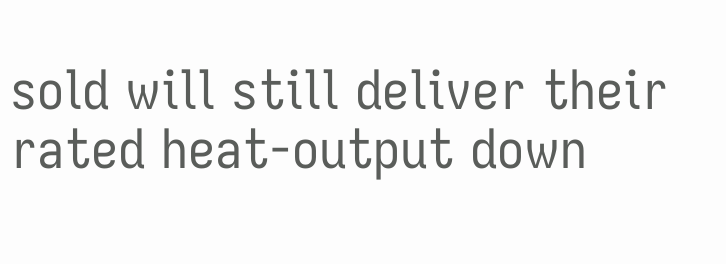sold will still deliver their rated heat-output down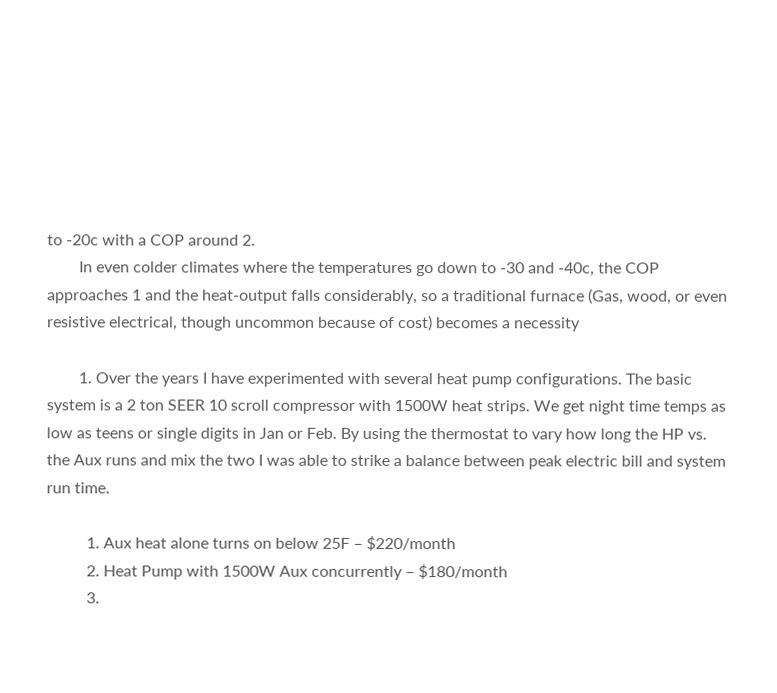to -20c with a COP around 2.
        In even colder climates where the temperatures go down to -30 and -40c, the COP approaches 1 and the heat-output falls considerably, so a traditional furnace (Gas, wood, or even resistive electrical, though uncommon because of cost) becomes a necessity

        1. Over the years I have experimented with several heat pump configurations. The basic system is a 2 ton SEER 10 scroll compressor with 1500W heat strips. We get night time temps as low as teens or single digits in Jan or Feb. By using the thermostat to vary how long the HP vs. the Aux runs and mix the two I was able to strike a balance between peak electric bill and system run time.

          1. Aux heat alone turns on below 25F – $220/month
          2. Heat Pump with 1500W Aux concurrently – $180/month
          3.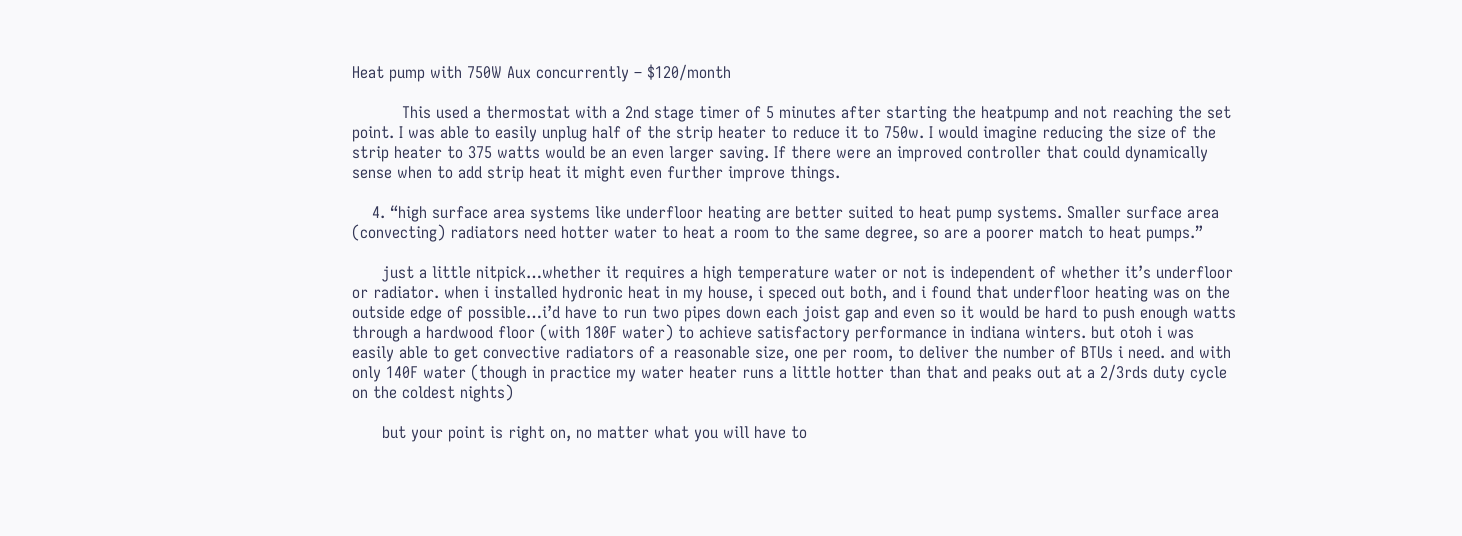Heat pump with 750W Aux concurrently – $120/month

          This used a thermostat with a 2nd stage timer of 5 minutes after starting the heatpump and not reaching the set point. I was able to easily unplug half of the strip heater to reduce it to 750w. I would imagine reducing the size of the strip heater to 375 watts would be an even larger saving. If there were an improved controller that could dynamically sense when to add strip heat it might even further improve things.

    4. “high surface area systems like underfloor heating are better suited to heat pump systems. Smaller surface area (convecting) radiators need hotter water to heat a room to the same degree, so are a poorer match to heat pumps.”

      just a little nitpick…whether it requires a high temperature water or not is independent of whether it’s underfloor or radiator. when i installed hydronic heat in my house, i speced out both, and i found that underfloor heating was on the outside edge of possible…i’d have to run two pipes down each joist gap and even so it would be hard to push enough watts through a hardwood floor (with 180F water) to achieve satisfactory performance in indiana winters. but otoh i was easily able to get convective radiators of a reasonable size, one per room, to deliver the number of BTUs i need. and with only 140F water (though in practice my water heater runs a little hotter than that and peaks out at a 2/3rds duty cycle on the coldest nights)

      but your point is right on, no matter what you will have to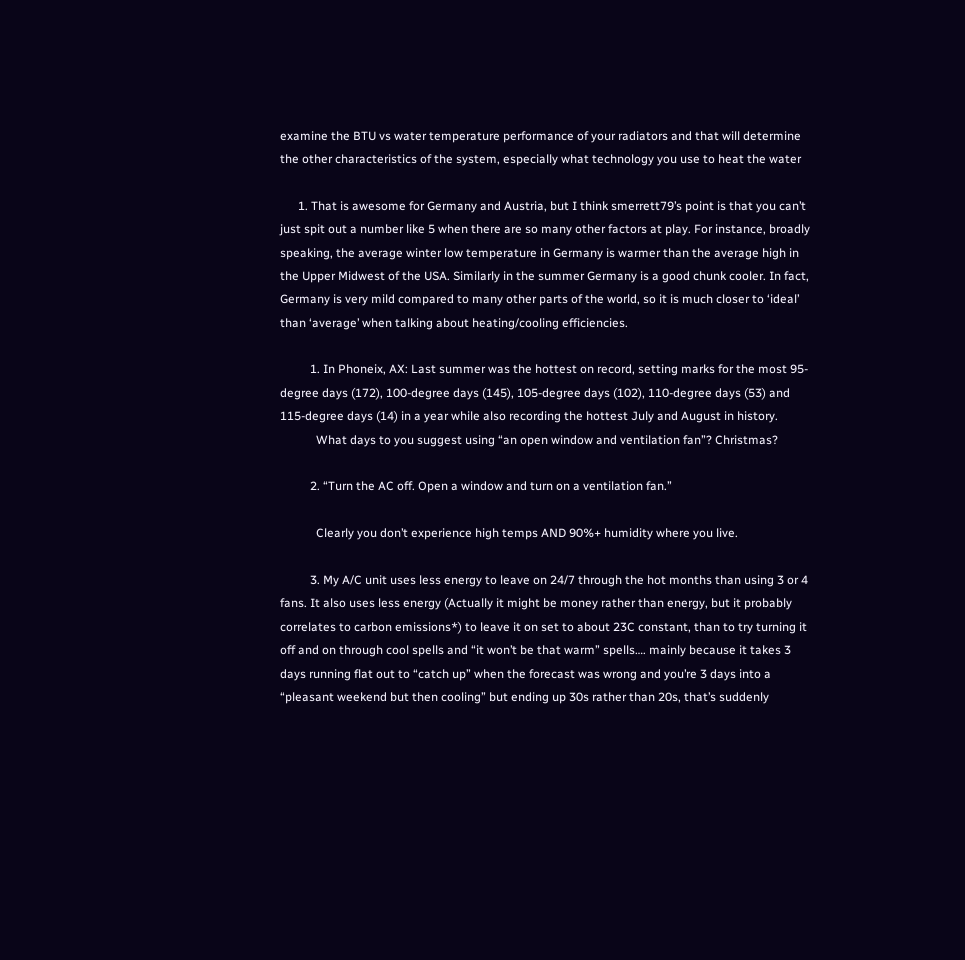examine the BTU vs water temperature performance of your radiators and that will determine the other characteristics of the system, especially what technology you use to heat the water

      1. That is awesome for Germany and Austria, but I think smerrett79’s point is that you can’t just spit out a number like 5 when there are so many other factors at play. For instance, broadly speaking, the average winter low temperature in Germany is warmer than the average high in the Upper Midwest of the USA. Similarly in the summer Germany is a good chunk cooler. In fact, Germany is very mild compared to many other parts of the world, so it is much closer to ‘ideal’ than ‘average’ when talking about heating/cooling efficiencies.

          1. In Phoneix, AX: Last summer was the hottest on record, setting marks for the most 95-degree days (172), 100-degree days (145), 105-degree days (102), 110-degree days (53) and 115-degree days (14) in a year while also recording the hottest July and August in history.
            What days to you suggest using “an open window and ventilation fan”? Christmas?

          2. “Turn the AC off. Open a window and turn on a ventilation fan.”

            Clearly you don’t experience high temps AND 90%+ humidity where you live.

          3. My A/C unit uses less energy to leave on 24/7 through the hot months than using 3 or 4 fans. It also uses less energy (Actually it might be money rather than energy, but it probably correlates to carbon emissions*) to leave it on set to about 23C constant, than to try turning it off and on through cool spells and “it won’t be that warm” spells…. mainly because it takes 3 days running flat out to “catch up” when the forecast was wrong and you’re 3 days into a “pleasant weekend but then cooling” but ending up 30s rather than 20s, that’s suddenly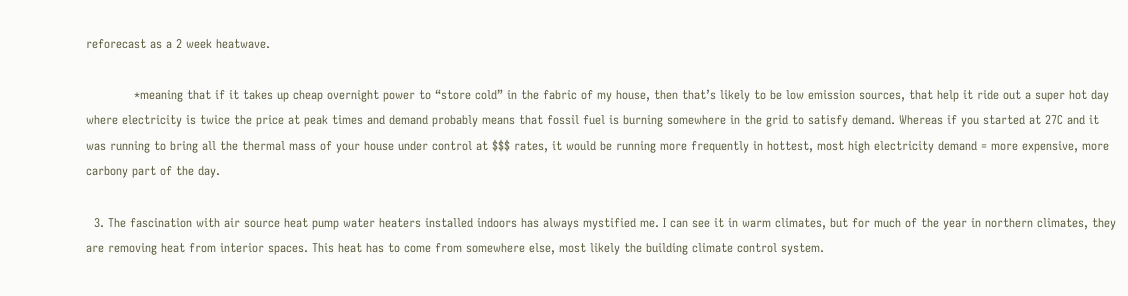reforecast as a 2 week heatwave.

            *meaning that if it takes up cheap overnight power to “store cold” in the fabric of my house, then that’s likely to be low emission sources, that help it ride out a super hot day where electricity is twice the price at peak times and demand probably means that fossil fuel is burning somewhere in the grid to satisfy demand. Whereas if you started at 27C and it was running to bring all the thermal mass of your house under control at $$$ rates, it would be running more frequently in hottest, most high electricity demand = more expensive, more carbony part of the day.

  3. The fascination with air source heat pump water heaters installed indoors has always mystified me. I can see it in warm climates, but for much of the year in northern climates, they are removing heat from interior spaces. This heat has to come from somewhere else, most likely the building climate control system.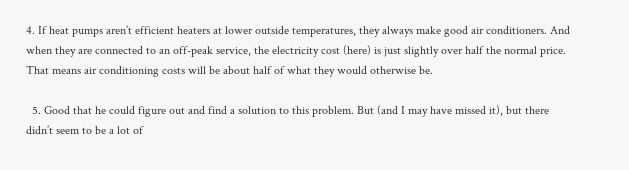4. If heat pumps aren’t efficient heaters at lower outside temperatures, they always make good air conditioners. And when they are connected to an off-peak service, the electricity cost (here) is just slightly over half the normal price. That means air conditioning costs will be about half of what they would otherwise be.

  5. Good that he could figure out and find a solution to this problem. But (and I may have missed it), but there didn’t seem to be a lot of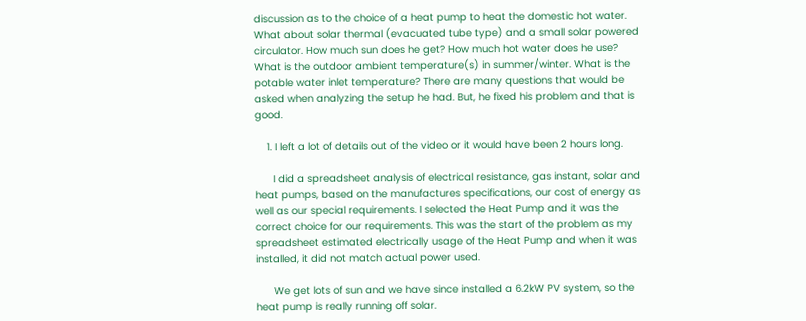discussion as to the choice of a heat pump to heat the domestic hot water. What about solar thermal (evacuated tube type) and a small solar powered circulator. How much sun does he get? How much hot water does he use? What is the outdoor ambient temperature(s) in summer/winter. What is the potable water inlet temperature? There are many questions that would be asked when analyzing the setup he had. But, he fixed his problem and that is good.

    1. I left a lot of details out of the video or it would have been 2 hours long.

      I did a spreadsheet analysis of electrical resistance, gas instant, solar and heat pumps, based on the manufactures specifications, our cost of energy as well as our special requirements. I selected the Heat Pump and it was the correct choice for our requirements. This was the start of the problem as my spreadsheet estimated electrically usage of the Heat Pump and when it was installed, it did not match actual power used.

      We get lots of sun and we have since installed a 6.2kW PV system, so the heat pump is really running off solar.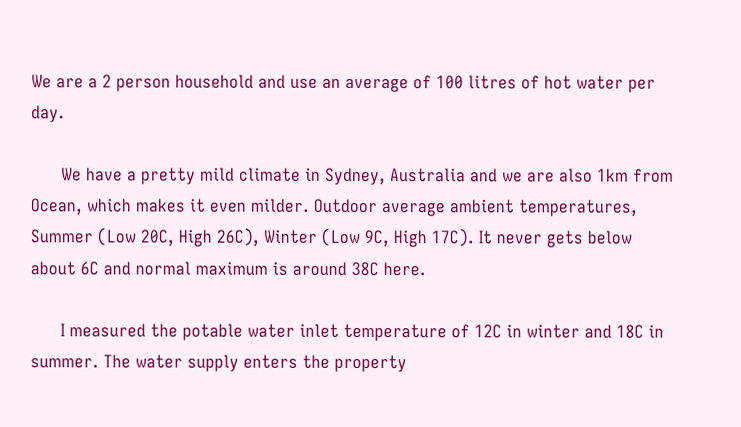We are a 2 person household and use an average of 100 litres of hot water per day.

      We have a pretty mild climate in Sydney, Australia and we are also 1km from Ocean, which makes it even milder. Outdoor average ambient temperatures, Summer (Low 20C, High 26C), Winter (Low 9C, High 17C). It never gets below about 6C and normal maximum is around 38C here.

      I measured the potable water inlet temperature of 12C in winter and 18C in summer. The water supply enters the property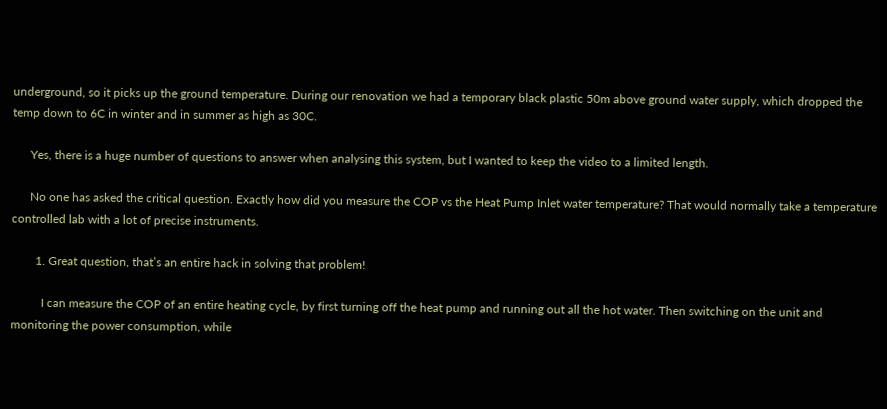underground, so it picks up the ground temperature. During our renovation we had a temporary black plastic 50m above ground water supply, which dropped the temp down to 6C in winter and in summer as high as 30C.

      Yes, there is a huge number of questions to answer when analysing this system, but I wanted to keep the video to a limited length.

      No one has asked the critical question. Exactly how did you measure the COP vs the Heat Pump Inlet water temperature? That would normally take a temperature controlled lab with a lot of precise instruments.

        1. Great question, that’s an entire hack in solving that problem!

          I can measure the COP of an entire heating cycle, by first turning off the heat pump and running out all the hot water. Then switching on the unit and monitoring the power consumption, while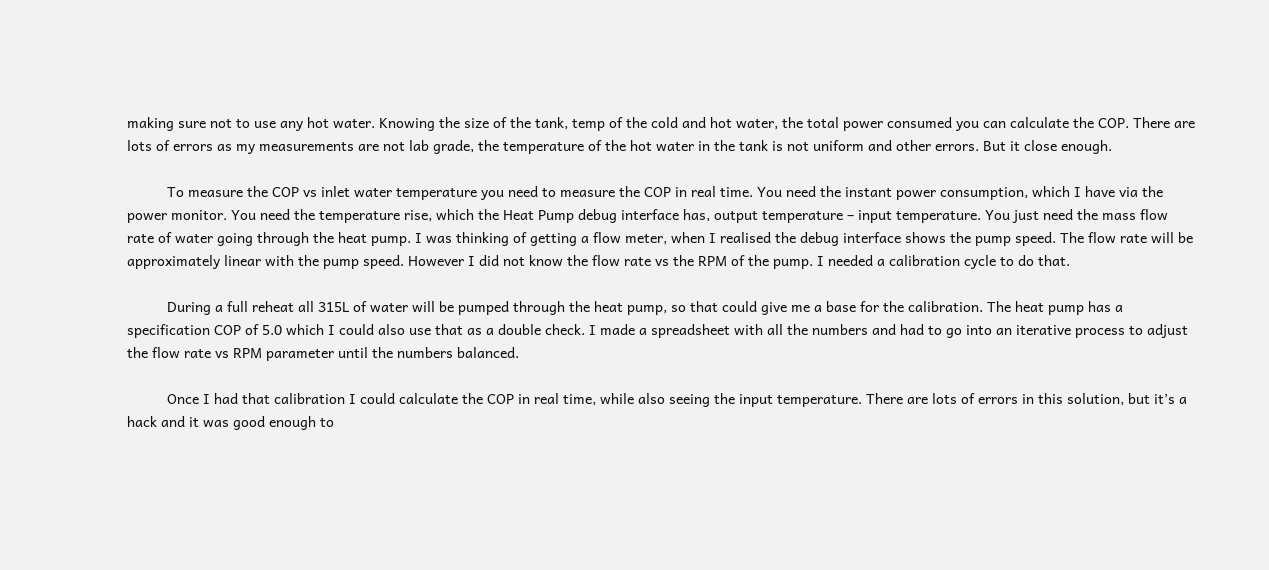making sure not to use any hot water. Knowing the size of the tank, temp of the cold and hot water, the total power consumed you can calculate the COP. There are lots of errors as my measurements are not lab grade, the temperature of the hot water in the tank is not uniform and other errors. But it close enough.

          To measure the COP vs inlet water temperature you need to measure the COP in real time. You need the instant power consumption, which I have via the power monitor. You need the temperature rise, which the Heat Pump debug interface has, output temperature – input temperature. You just need the mass flow rate of water going through the heat pump. I was thinking of getting a flow meter, when I realised the debug interface shows the pump speed. The flow rate will be approximately linear with the pump speed. However I did not know the flow rate vs the RPM of the pump. I needed a calibration cycle to do that.

          During a full reheat all 315L of water will be pumped through the heat pump, so that could give me a base for the calibration. The heat pump has a specification COP of 5.0 which I could also use that as a double check. I made a spreadsheet with all the numbers and had to go into an iterative process to adjust the flow rate vs RPM parameter until the numbers balanced.

          Once I had that calibration I could calculate the COP in real time, while also seeing the input temperature. There are lots of errors in this solution, but it’s a hack and it was good enough to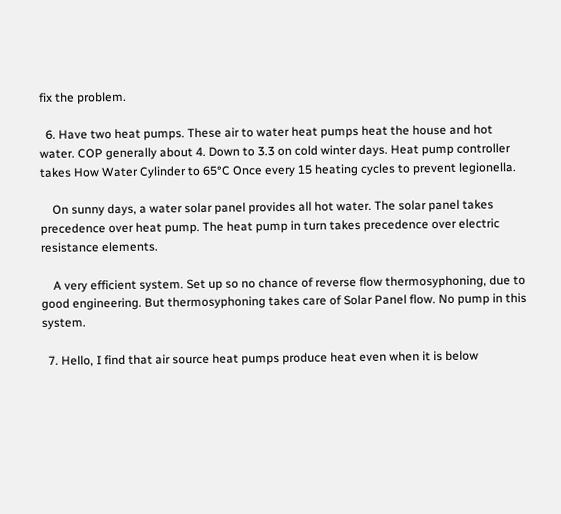fix the problem.

  6. Have two heat pumps. These air to water heat pumps heat the house and hot water. COP generally about 4. Down to 3.3 on cold winter days. Heat pump controller takes How Water Cylinder to 65°C Once every 15 heating cycles to prevent legionella.

    On sunny days, a water solar panel provides all hot water. The solar panel takes precedence over heat pump. The heat pump in turn takes precedence over electric resistance elements.

    A very efficient system. Set up so no chance of reverse flow thermosyphoning, due to good engineering. But thermosyphoning takes care of Solar Panel flow. No pump in this system.

  7. Hello, I find that air source heat pumps produce heat even when it is below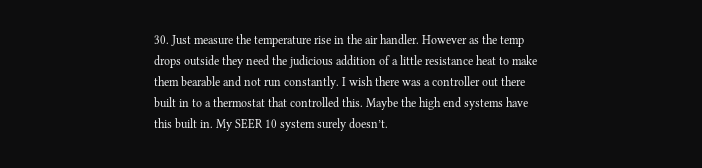30. Just measure the temperature rise in the air handler. However as the temp drops outside they need the judicious addition of a little resistance heat to make them bearable and not run constantly. I wish there was a controller out there built in to a thermostat that controlled this. Maybe the high end systems have this built in. My SEER 10 system surely doesn’t.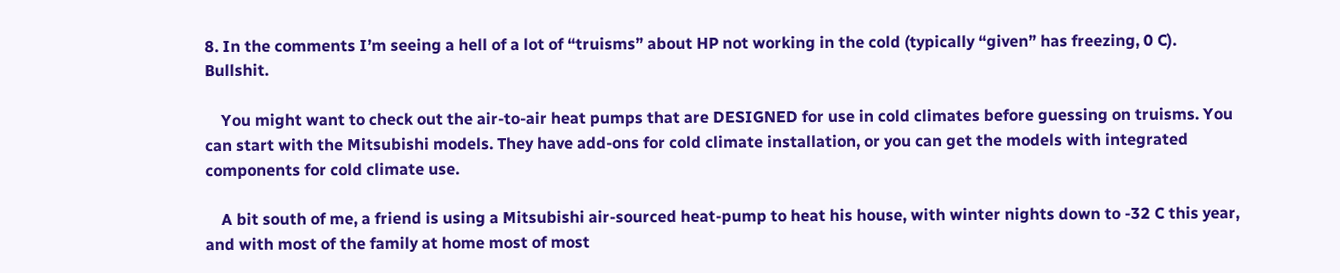8. In the comments I’m seeing a hell of a lot of “truisms” about HP not working in the cold (typically “given” has freezing, 0 C). Bullshit.

    You might want to check out the air-to-air heat pumps that are DESIGNED for use in cold climates before guessing on truisms. You can start with the Mitsubishi models. They have add-ons for cold climate installation, or you can get the models with integrated components for cold climate use.

    A bit south of me, a friend is using a Mitsubishi air-sourced heat-pump to heat his house, with winter nights down to -32 C this year, and with most of the family at home most of most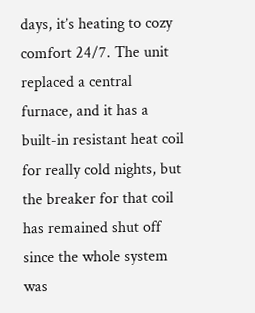days, it’s heating to cozy comfort 24/7. The unit replaced a central furnace, and it has a built-in resistant heat coil for really cold nights, but the breaker for that coil has remained shut off since the whole system was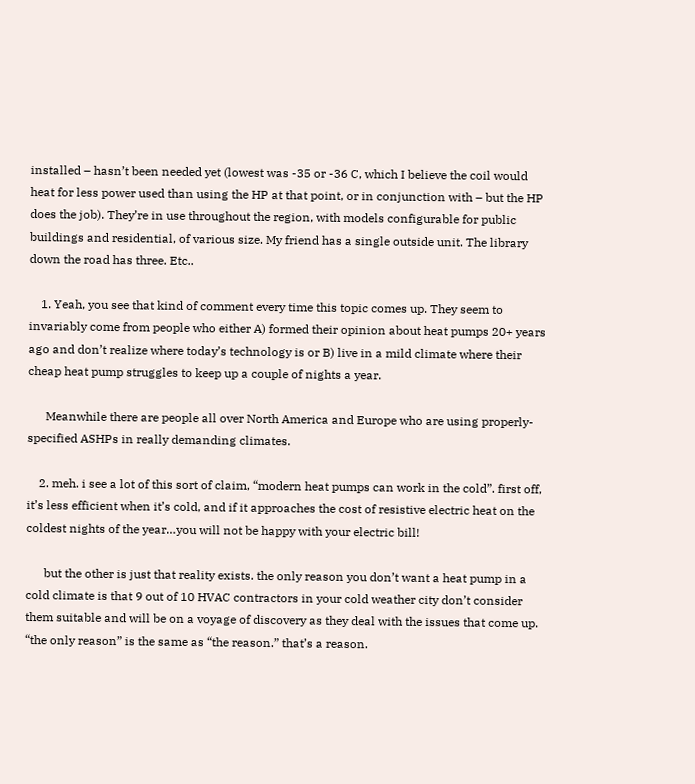installed – hasn’t been needed yet (lowest was -35 or -36 C, which I believe the coil would heat for less power used than using the HP at that point, or in conjunction with – but the HP does the job). They’re in use throughout the region, with models configurable for public buildings and residential, of various size. My friend has a single outside unit. The library down the road has three. Etc..

    1. Yeah, you see that kind of comment every time this topic comes up. They seem to invariably come from people who either A) formed their opinion about heat pumps 20+ years ago and don’t realize where today’s technology is or B) live in a mild climate where their cheap heat pump struggles to keep up a couple of nights a year.

      Meanwhile there are people all over North America and Europe who are using properly-specified ASHPs in really demanding climates.

    2. meh. i see a lot of this sort of claim, “modern heat pumps can work in the cold”. first off, it’s less efficient when it’s cold, and if it approaches the cost of resistive electric heat on the coldest nights of the year…you will not be happy with your electric bill!

      but the other is just that reality exists. the only reason you don’t want a heat pump in a cold climate is that 9 out of 10 HVAC contractors in your cold weather city don’t consider them suitable and will be on a voyage of discovery as they deal with the issues that come up. “the only reason” is the same as “the reason.” that’s a reason.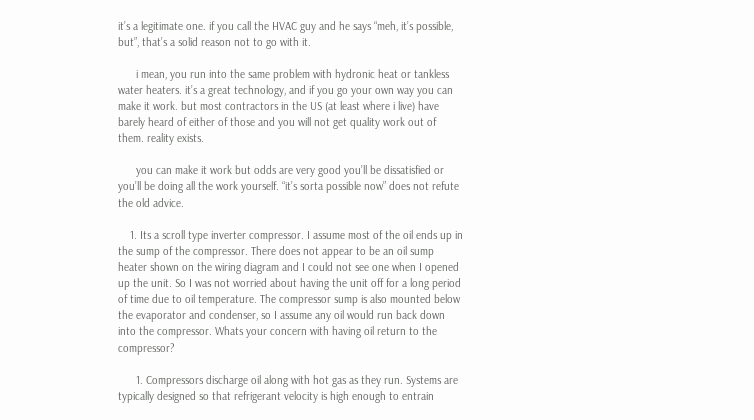it’s a legitimate one. if you call the HVAC guy and he says “meh, it’s possible, but”, that’s a solid reason not to go with it.

      i mean, you run into the same problem with hydronic heat or tankless water heaters. it’s a great technology, and if you go your own way you can make it work. but most contractors in the US (at least where i live) have barely heard of either of those and you will not get quality work out of them. reality exists.

      you can make it work but odds are very good you’ll be dissatisfied or you’ll be doing all the work yourself. “it’s sorta possible now” does not refute the old advice.

    1. Its a scroll type inverter compressor. I assume most of the oil ends up in the sump of the compressor. There does not appear to be an oil sump heater shown on the wiring diagram and I could not see one when I opened up the unit. So I was not worried about having the unit off for a long period of time due to oil temperature. The compressor sump is also mounted below the evaporator and condenser, so I assume any oil would run back down into the compressor. Whats your concern with having oil return to the compressor?

      1. Compressors discharge oil along with hot gas as they run. Systems are typically designed so that refrigerant velocity is high enough to entrain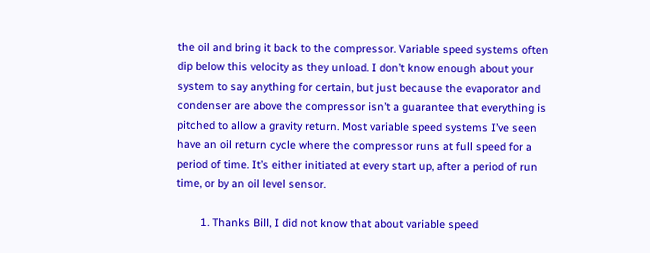the oil and bring it back to the compressor. Variable speed systems often dip below this velocity as they unload. I don’t know enough about your system to say anything for certain, but just because the evaporator and condenser are above the compressor isn’t a guarantee that everything is pitched to allow a gravity return. Most variable speed systems I’ve seen have an oil return cycle where the compressor runs at full speed for a period of time. It’s either initiated at every start up, after a period of run time, or by an oil level sensor.

        1. Thanks Bill, I did not know that about variable speed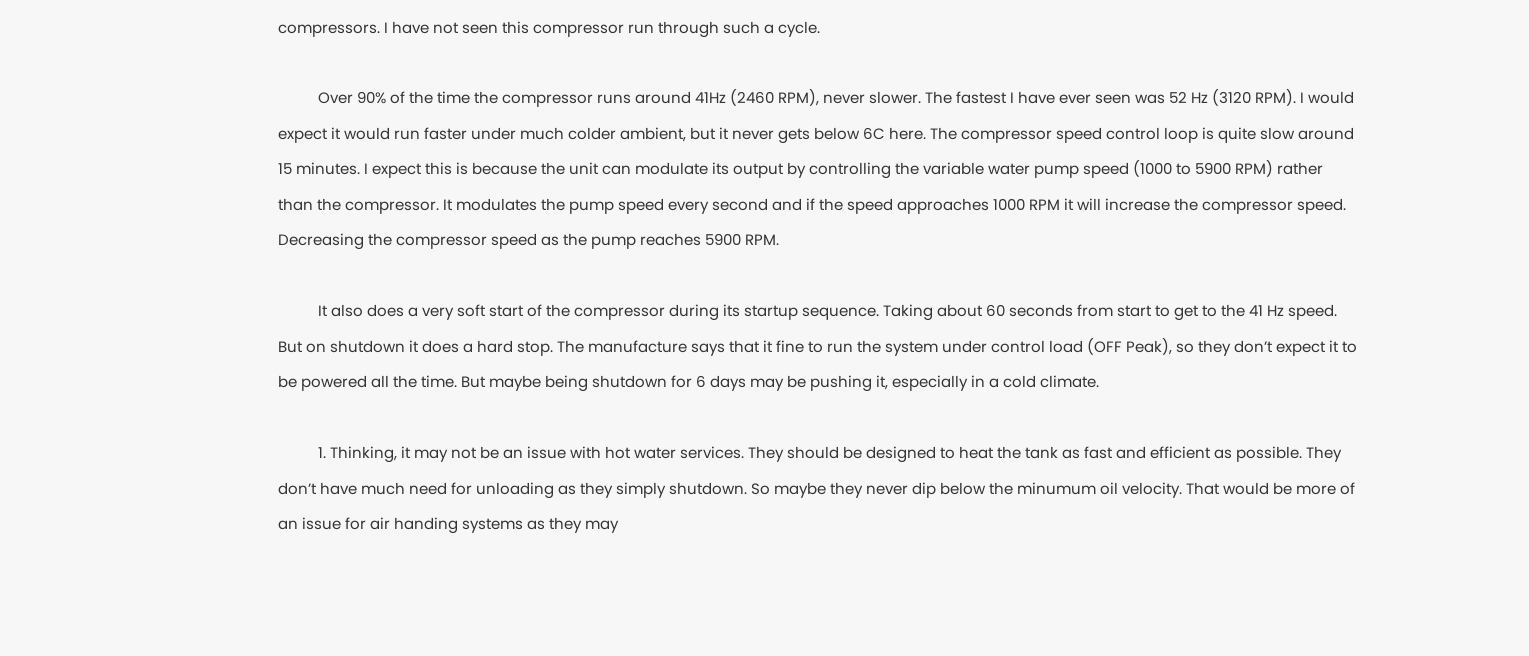compressors. I have not seen this compressor run through such a cycle.

          Over 90% of the time the compressor runs around 41Hz (2460 RPM), never slower. The fastest I have ever seen was 52 Hz (3120 RPM). I would expect it would run faster under much colder ambient, but it never gets below 6C here. The compressor speed control loop is quite slow around 15 minutes. I expect this is because the unit can modulate its output by controlling the variable water pump speed (1000 to 5900 RPM) rather than the compressor. It modulates the pump speed every second and if the speed approaches 1000 RPM it will increase the compressor speed. Decreasing the compressor speed as the pump reaches 5900 RPM.

          It also does a very soft start of the compressor during its startup sequence. Taking about 60 seconds from start to get to the 41 Hz speed. But on shutdown it does a hard stop. The manufacture says that it fine to run the system under control load (OFF Peak), so they don’t expect it to be powered all the time. But maybe being shutdown for 6 days may be pushing it, especially in a cold climate.

          1. Thinking, it may not be an issue with hot water services. They should be designed to heat the tank as fast and efficient as possible. They don’t have much need for unloading as they simply shutdown. So maybe they never dip below the minumum oil velocity. That would be more of an issue for air handing systems as they may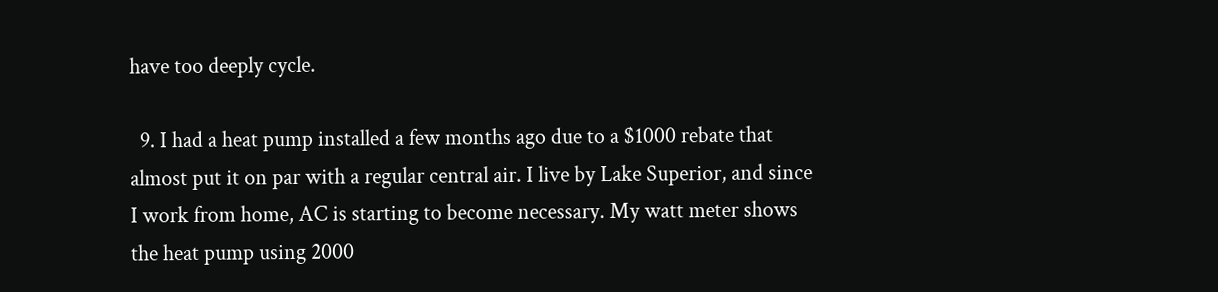have too deeply cycle.

  9. I had a heat pump installed a few months ago due to a $1000 rebate that almost put it on par with a regular central air. I live by Lake Superior, and since I work from home, AC is starting to become necessary. My watt meter shows the heat pump using 2000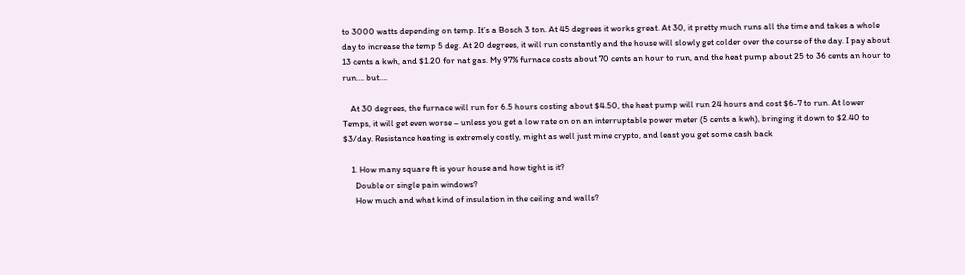to 3000 watts depending on temp. It’s a Bosch 3 ton. At 45 degrees it works great. At 30, it pretty much runs all the time and takes a whole day to increase the temp 5 deg. At 20 degrees, it will run constantly and the house will slowly get colder over the course of the day. I pay about 13 cents a kwh, and $1.20 for nat gas. My 97% furnace costs about 70 cents an hour to run, and the heat pump about 25 to 36 cents an hour to run…. but….

    At 30 degrees, the furnace will run for 6.5 hours costing about $4.50, the heat pump will run 24 hours and cost $6-7 to run. At lower Temps, it will get even worse – unless you get a low rate on on an interruptable power meter (5 cents a kwh), bringing it down to $2.40 to $3/day. Resistance heating is extremely costly, might as well just mine crypto, and least you get some cash back

    1. How many square ft is your house and how tight is it?
      Double or single pain windows?
      How much and what kind of insulation in the ceiling and walls?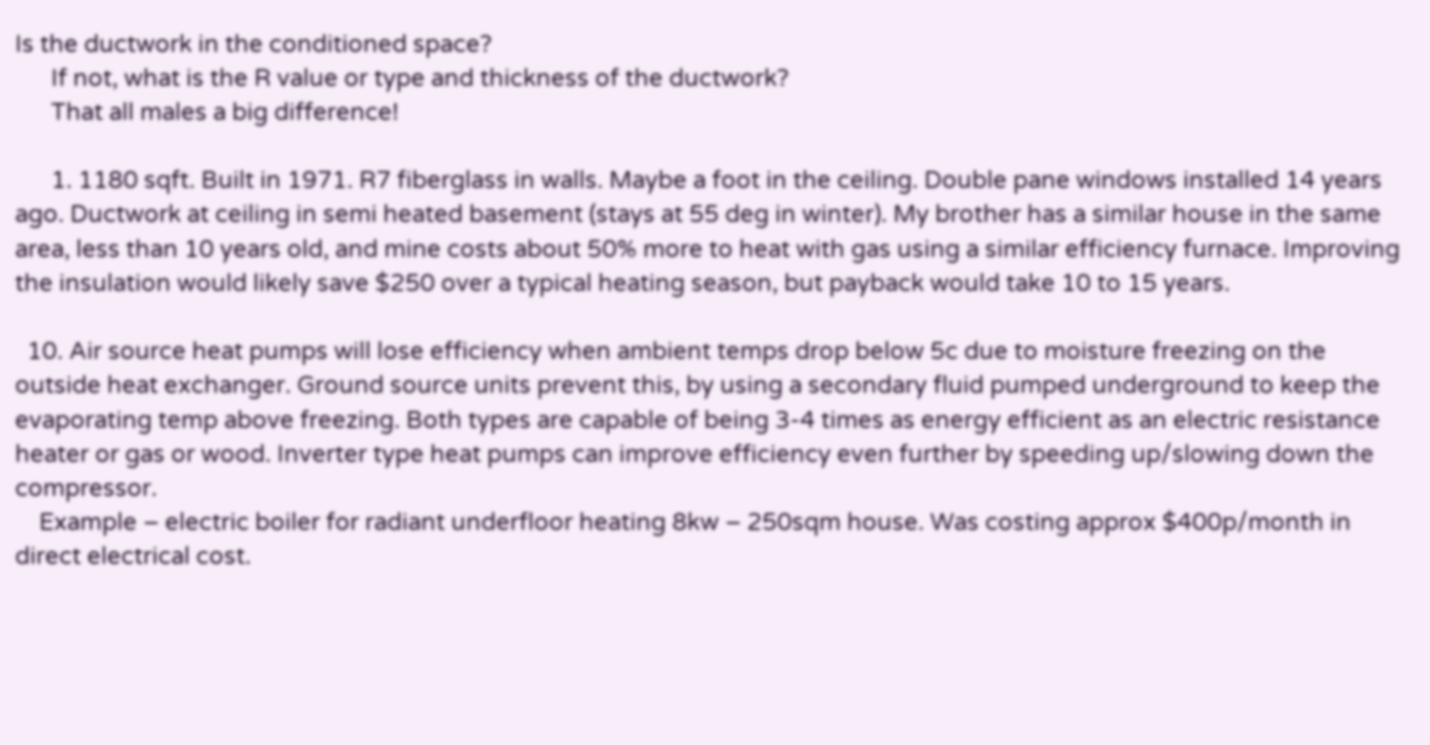Is the ductwork in the conditioned space?
      If not, what is the R value or type and thickness of the ductwork?
      That all males a big difference!

      1. 1180 sqft. Built in 1971. R7 fiberglass in walls. Maybe a foot in the ceiling. Double pane windows installed 14 years ago. Ductwork at ceiling in semi heated basement (stays at 55 deg in winter). My brother has a similar house in the same area, less than 10 years old, and mine costs about 50% more to heat with gas using a similar efficiency furnace. Improving the insulation would likely save $250 over a typical heating season, but payback would take 10 to 15 years.

  10. Air source heat pumps will lose efficiency when ambient temps drop below 5c due to moisture freezing on the outside heat exchanger. Ground source units prevent this, by using a secondary fluid pumped underground to keep the evaporating temp above freezing. Both types are capable of being 3-4 times as energy efficient as an electric resistance heater or gas or wood. Inverter type heat pumps can improve efficiency even further by speeding up/slowing down the compressor.
    Example – electric boiler for radiant underfloor heating 8kw – 250sqm house. Was costing approx $400p/month in direct electrical cost.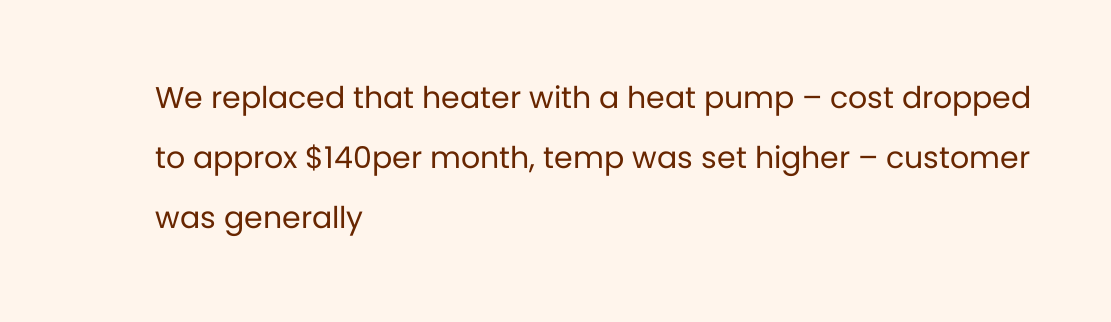We replaced that heater with a heat pump – cost dropped to approx $140per month, temp was set higher – customer was generally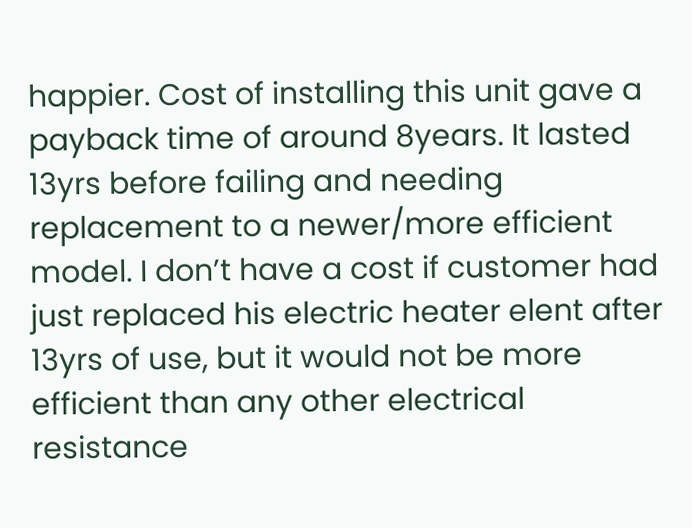happier. Cost of installing this unit gave a payback time of around 8years. It lasted 13yrs before failing and needing replacement to a newer/more efficient model. I don’t have a cost if customer had just replaced his electric heater elent after 13yrs of use, but it would not be more efficient than any other electrical resistance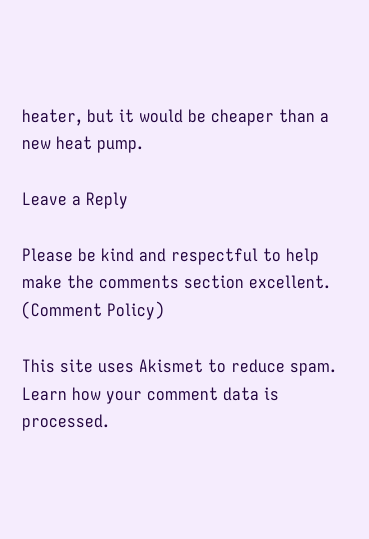heater, but it would be cheaper than a new heat pump.

Leave a Reply

Please be kind and respectful to help make the comments section excellent. (Comment Policy)

This site uses Akismet to reduce spam. Learn how your comment data is processed.